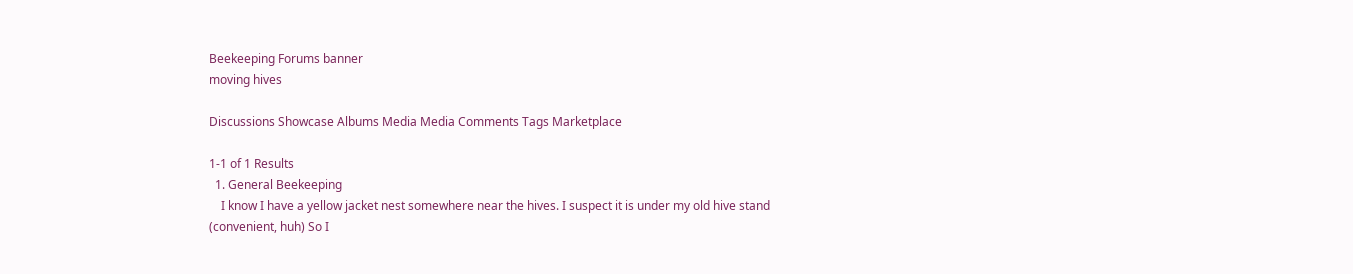Beekeeping Forums banner
moving hives

Discussions Showcase Albums Media Media Comments Tags Marketplace

1-1 of 1 Results
  1. General Beekeeping
    I know I have a yellow jacket nest somewhere near the hives. I suspect it is under my old hive stand (convenient, huh) So I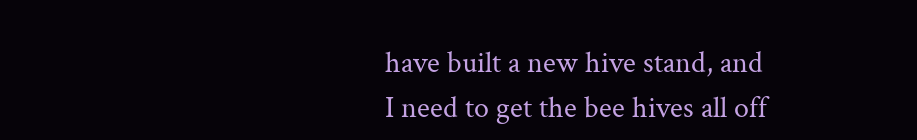have built a new hive stand, and I need to get the bee hives all off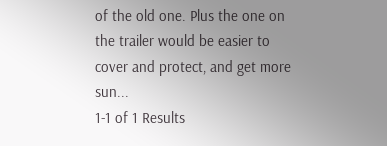of the old one. Plus the one on the trailer would be easier to cover and protect, and get more sun...
1-1 of 1 Results